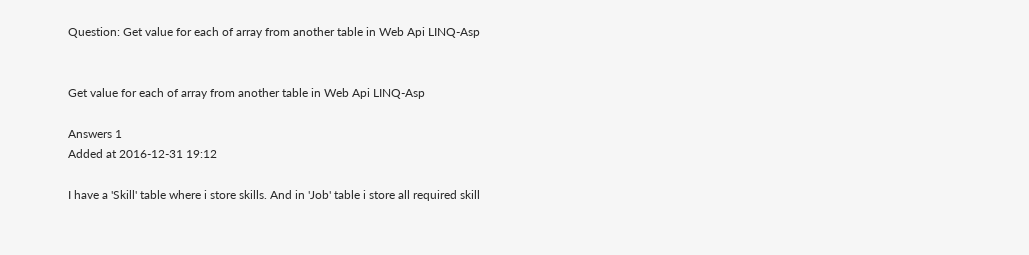Question: Get value for each of array from another table in Web Api LINQ-Asp


Get value for each of array from another table in Web Api LINQ-Asp

Answers 1
Added at 2016-12-31 19:12

I have a 'Skill' table where i store skills. And in 'Job' table i store all required skill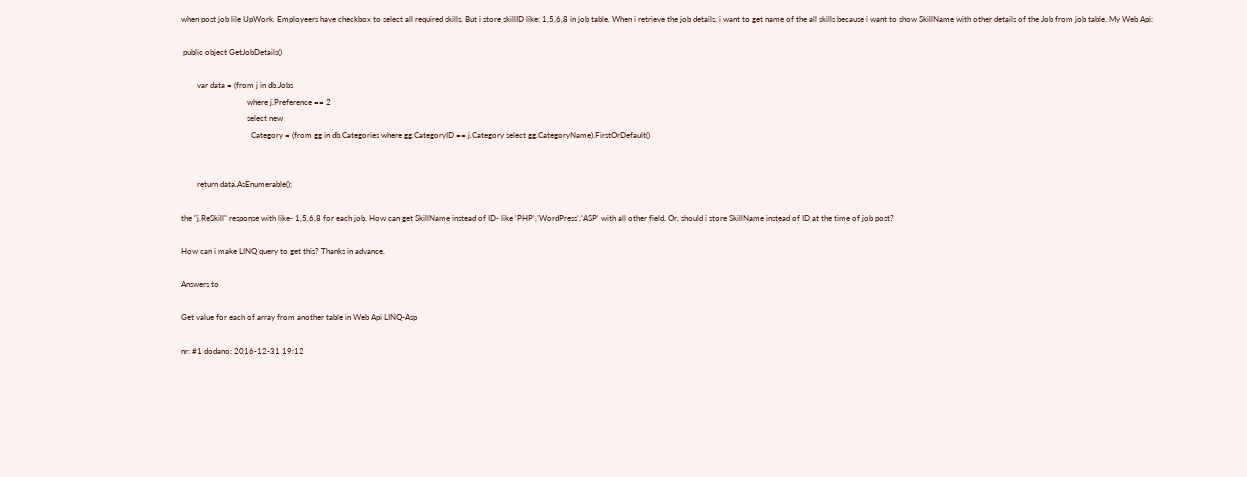when post job lile UpWork. Employeers have checkbox to select all required skills. But i store skillID like: 1,5,6,8 in job table. When i retrieve the job details, i want to get name of the all skills because i want to show SkillName with other details of the Job from job table. My Web Api:

 public object GetJobDetails()

        var data = (from j in db.Jobs
                                 where j.Preference == 2
                                 select new
                                   Category = (from gg in db.Categories where gg.CategoryID == j.Category select gg.CategoryName).FirstOrDefault()


        return data.AsEnumerable();

the "j.ReSkill" response with like- 1,5,6,8 for each job. How can get SkillName instead of ID- like 'PHP','WordPress','ASP' with all other field. Or, should i store SkillName instead of ID at the time of job post?

How can i make LINQ query to get this? Thanks in advance.

Answers to

Get value for each of array from another table in Web Api LINQ-Asp

nr: #1 dodano: 2016-12-31 19:12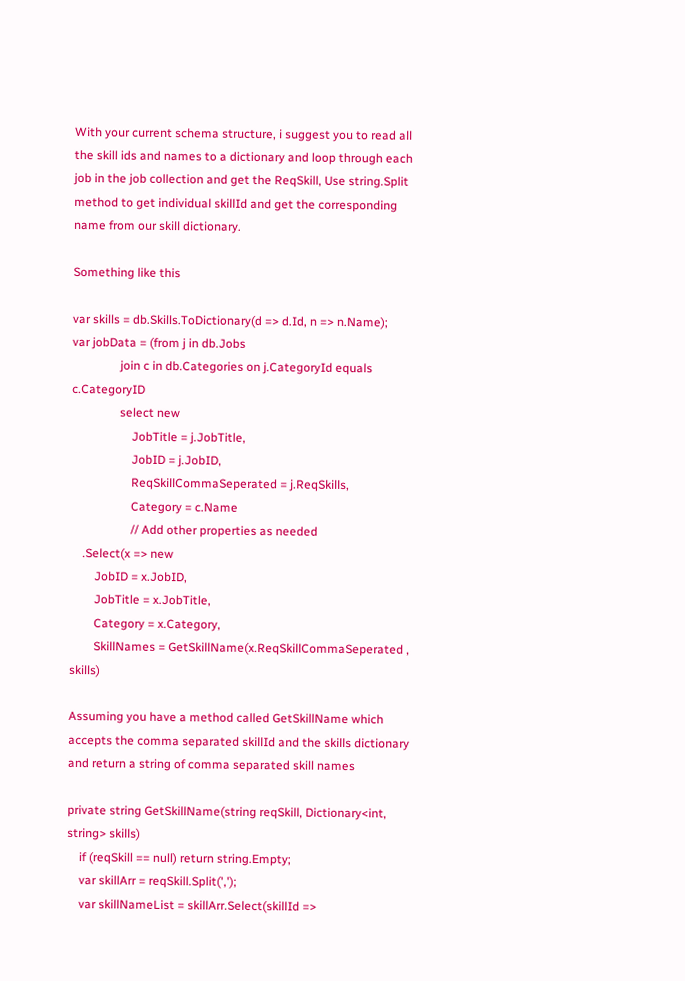With your current schema structure, i suggest you to read all the skill ids and names to a dictionary and loop through each job in the job collection and get the ReqSkill, Use string.Split method to get individual skillId and get the corresponding name from our skill dictionary.

Something like this

var skills = db.Skills.ToDictionary(d => d.Id, n => n.Name);
var jobData = (from j in db.Jobs
                join c in db.Categories on j.CategoryId equals c.CategoryID
                select new
                    JobTitle = j.JobTitle,
                    JobID = j.JobID,
                    ReqSkillCommaSeperated = j.ReqSkills,
                    Category = c.Name
                    // Add other properties as needed
    .Select(x => new
        JobID = x.JobID,
        JobTitle = x.JobTitle,
        Category = x.Category,
        SkillNames = GetSkillName(x.ReqSkillCommaSeperated , skills)

Assuming you have a method called GetSkillName which accepts the comma separated skillId and the skills dictionary and return a string of comma separated skill names

private string GetSkillName(string reqSkill, Dictionary<int, string> skills)
    if (reqSkill == null) return string.Empty;
    var skillArr = reqSkill.Split(',');
    var skillNameList = skillArr.Select(skillId =>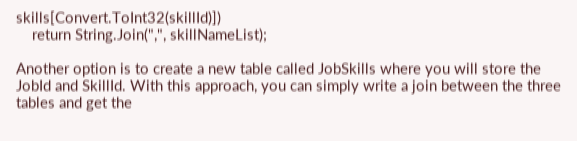skills[Convert.ToInt32(skillId)])
    return String.Join(",", skillNameList);

Another option is to create a new table called JobSkills where you will store the JobId and SkillId. With this approach, you can simply write a join between the three tables and get the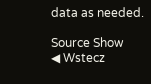data as needed.

Source Show
◀ Wstecz